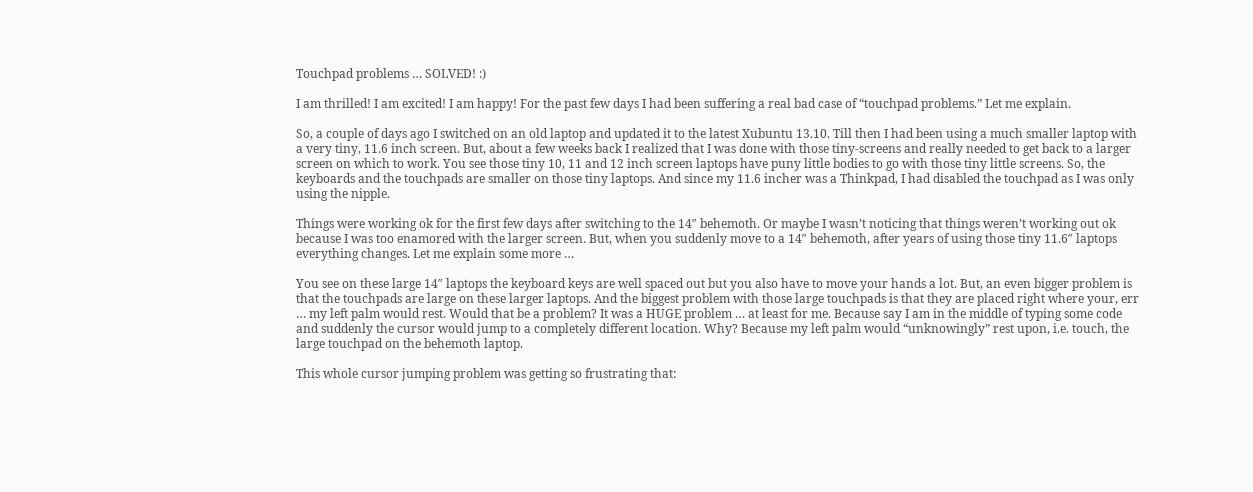Touchpad problems … SOLVED! :)

I am thrilled! I am excited! I am happy! For the past few days I had been suffering a real bad case of “touchpad problems.” Let me explain.

So, a couple of days ago I switched on an old laptop and updated it to the latest Xubuntu 13.10. Till then I had been using a much smaller laptop with a very tiny, 11.6 inch screen. But, about a few weeks back I realized that I was done with those tiny-screens and really needed to get back to a larger screen on which to work. You see those tiny 10, 11 and 12 inch screen laptops have puny little bodies to go with those tiny little screens. So, the keyboards and the touchpads are smaller on those tiny laptops. And since my 11.6 incher was a Thinkpad, I had disabled the touchpad as I was only using the nipple.

Things were working ok for the first few days after switching to the 14″ behemoth. Or maybe I wasn’t noticing that things weren’t working out ok because I was too enamored with the larger screen. But, when you suddenly move to a 14″ behemoth, after years of using those tiny 11.6″ laptops everything changes. Let me explain some more …

You see on these large 14″ laptops the keyboard keys are well spaced out but you also have to move your hands a lot. But, an even bigger problem is that the touchpads are large on these larger laptops. And the biggest problem with those large touchpads is that they are placed right where your, err … my left palm would rest. Would that be a problem? It was a HUGE problem … at least for me. Because say I am in the middle of typing some code and suddenly the cursor would jump to a completely different location. Why? Because my left palm would “unknowingly” rest upon, i.e. touch, the large touchpad on the behemoth laptop.

This whole cursor jumping problem was getting so frustrating that: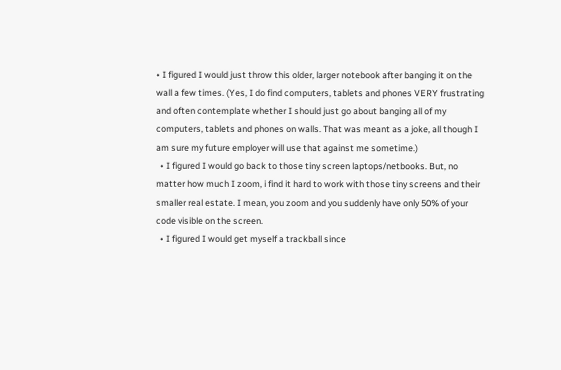• I figured I would just throw this older, larger notebook after banging it on the wall a few times. (Yes, I do find computers, tablets and phones VERY frustrating and often contemplate whether I should just go about banging all of my computers, tablets and phones on walls. That was meant as a joke, all though I am sure my future employer will use that against me sometime.)
  • I figured I would go back to those tiny screen laptops/netbooks. But, no matter how much I zoom, i find it hard to work with those tiny screens and their smaller real estate. I mean, you zoom and you suddenly have only 50% of your code visible on the screen.
  • I figured I would get myself a trackball since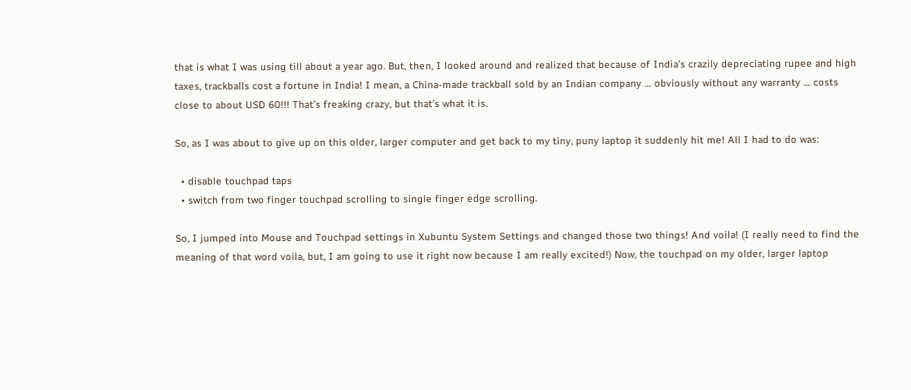that is what I was using till about a year ago. But, then, I looked around and realized that because of India’s crazily depreciating rupee and high taxes, trackballs cost a fortune in India! I mean, a China-made trackball sold by an Indian company … obviously without any warranty … costs close to about USD 60!!! That’s freaking crazy, but that’s what it is.

So, as I was about to give up on this older, larger computer and get back to my tiny, puny laptop it suddenly hit me! All I had to do was:

  • disable touchpad taps
  • switch from two finger touchpad scrolling to single finger edge scrolling.

So, I jumped into Mouse and Touchpad settings in Xubuntu System Settings and changed those two things! And voila! (I really need to find the meaning of that word voila, but, I am going to use it right now because I am really excited!) Now, the touchpad on my older, larger laptop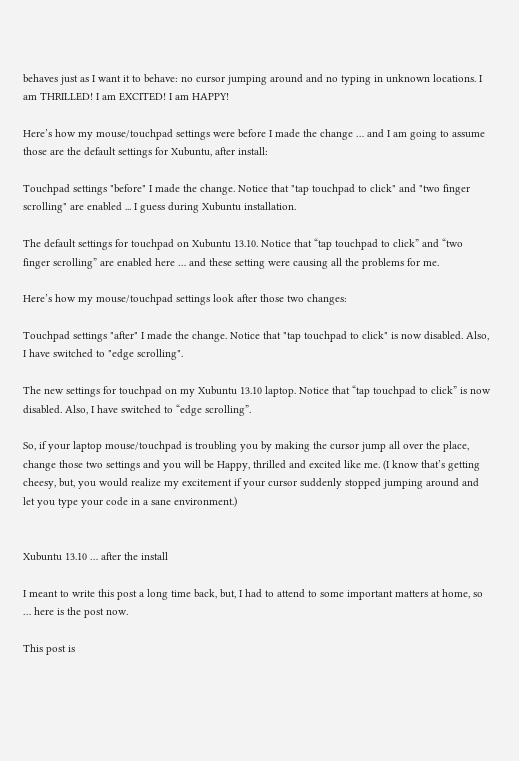behaves just as I want it to behave: no cursor jumping around and no typing in unknown locations. I am THRILLED! I am EXCITED! I am HAPPY!

Here’s how my mouse/touchpad settings were before I made the change … and I am going to assume those are the default settings for Xubuntu, after install:

Touchpad settings "before" I made the change. Notice that "tap touchpad to click" and "two finger scrolling" are enabled ... I guess during Xubuntu installation.

The default settings for touchpad on Xubuntu 13.10. Notice that “tap touchpad to click” and “two finger scrolling” are enabled here … and these setting were causing all the problems for me.

Here’s how my mouse/touchpad settings look after those two changes:

Touchpad settings "after" I made the change. Notice that "tap touchpad to click" is now disabled. Also, I have switched to "edge scrolling".

The new settings for touchpad on my Xubuntu 13.10 laptop. Notice that “tap touchpad to click” is now disabled. Also, I have switched to “edge scrolling”.

So, if your laptop mouse/touchpad is troubling you by making the cursor jump all over the place, change those two settings and you will be Happy, thrilled and excited like me. (I know that’s getting cheesy, but, you would realize my excitement if your cursor suddenly stopped jumping around and let you type your code in a sane environment.)


Xubuntu 13.10 … after the install

I meant to write this post a long time back, but, I had to attend to some important matters at home, so … here is the post now.

This post is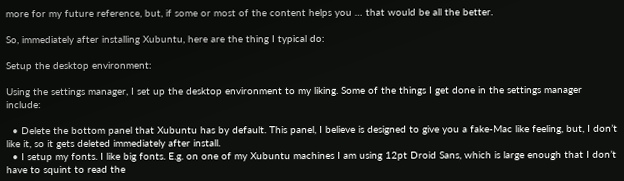more for my future reference, but, if some or most of the content helps you … that would be all the better.

So, immediately after installing Xubuntu, here are the thing I typical do:

Setup the desktop environment:

Using the settings manager, I set up the desktop environment to my liking. Some of the things I get done in the settings manager include:

  • Delete the bottom panel that Xubuntu has by default. This panel, I believe is designed to give you a fake-Mac like feeling, but, I don’t like it, so it gets deleted immediately after install.
  • I setup my fonts. I like big fonts. E.g. on one of my Xubuntu machines I am using 12pt Droid Sans, which is large enough that I don’t have to squint to read the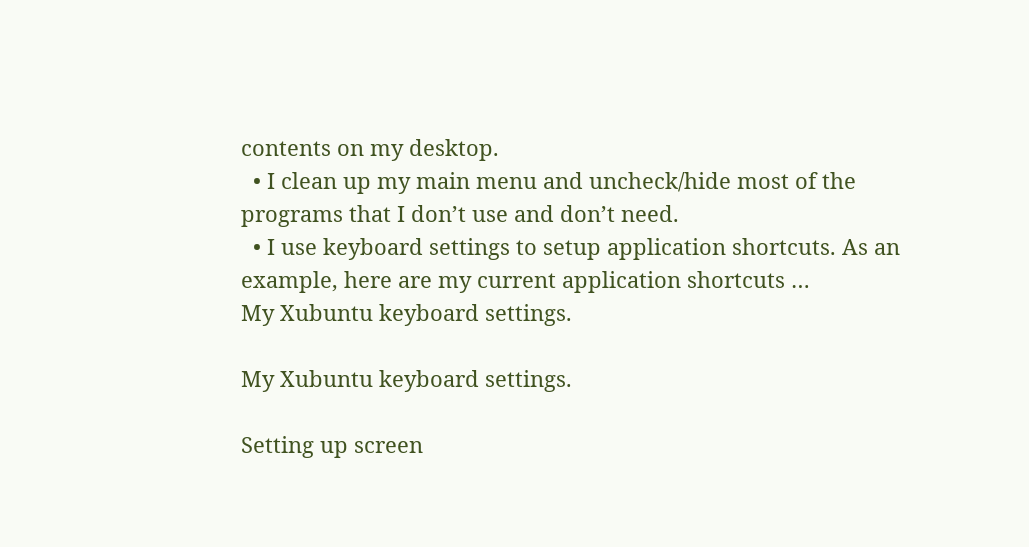contents on my desktop.
  • I clean up my main menu and uncheck/hide most of the programs that I don’t use and don’t need.
  • I use keyboard settings to setup application shortcuts. As an example, here are my current application shortcuts …
My Xubuntu keyboard settings.

My Xubuntu keyboard settings.

Setting up screen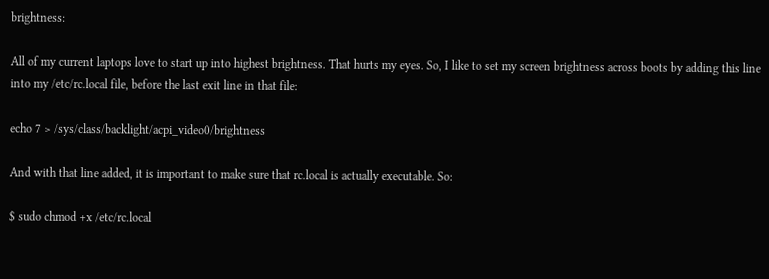brightness:

All of my current laptops love to start up into highest brightness. That hurts my eyes. So, I like to set my screen brightness across boots by adding this line into my /etc/rc.local file, before the last exit line in that file:

echo 7 > /sys/class/backlight/acpi_video0/brightness

And with that line added, it is important to make sure that rc.local is actually executable. So:

$ sudo chmod +x /etc/rc.local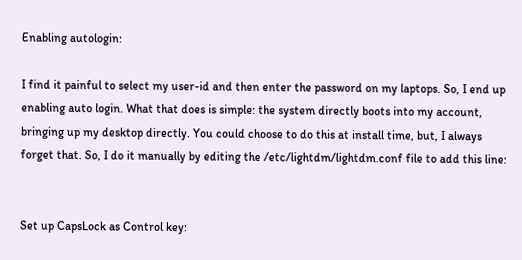Enabling autologin:

I find it painful to select my user-id and then enter the password on my laptops. So, I end up enabling auto login. What that does is simple: the system directly boots into my account, bringing up my desktop directly. You could choose to do this at install time, but, I always forget that. So, I do it manually by editing the /etc/lightdm/lightdm.conf file to add this line:


Set up CapsLock as Control key: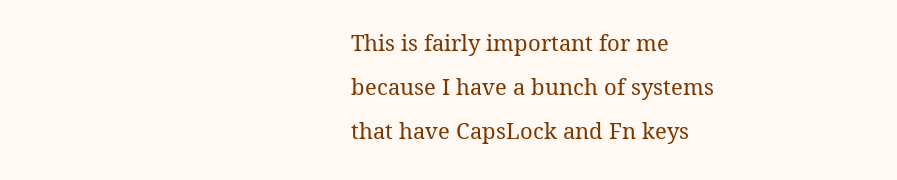This is fairly important for me because I have a bunch of systems that have CapsLock and Fn keys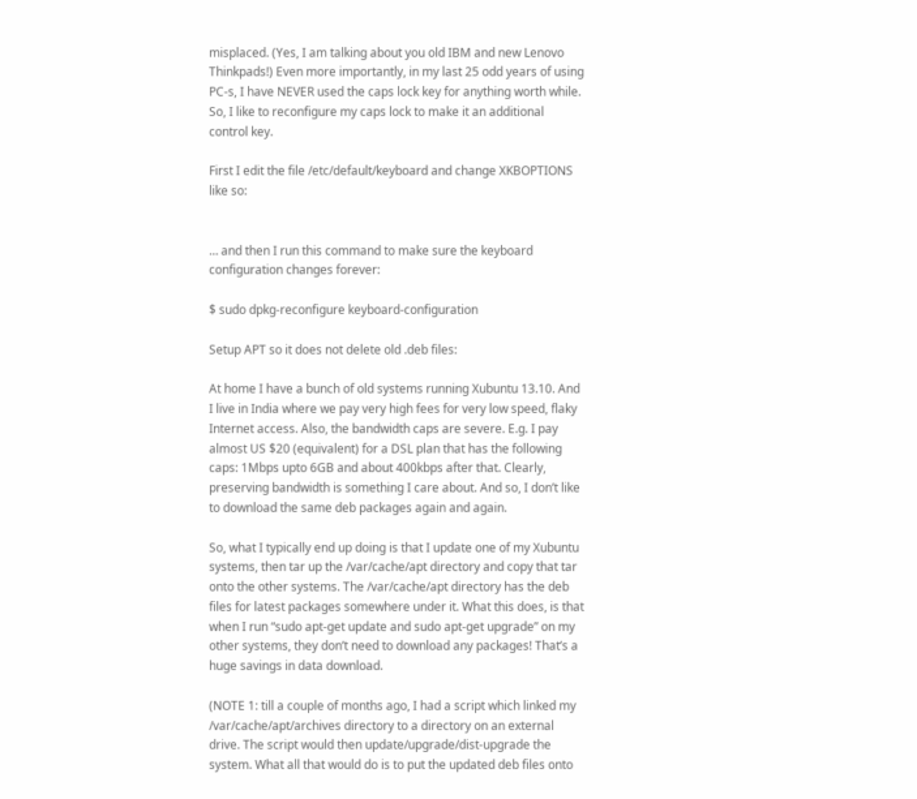misplaced. (Yes, I am talking about you old IBM and new Lenovo Thinkpads!) Even more importantly, in my last 25 odd years of using PC-s, I have NEVER used the caps lock key for anything worth while. So, I like to reconfigure my caps lock to make it an additional control key.

First I edit the file /etc/default/keyboard and change XKBOPTIONS like so:


… and then I run this command to make sure the keyboard configuration changes forever:

$ sudo dpkg-reconfigure keyboard-configuration

Setup APT so it does not delete old .deb files:

At home I have a bunch of old systems running Xubuntu 13.10. And I live in India where we pay very high fees for very low speed, flaky Internet access. Also, the bandwidth caps are severe. E.g. I pay almost US $20 (equivalent) for a DSL plan that has the following caps: 1Mbps upto 6GB and about 400kbps after that. Clearly, preserving bandwidth is something I care about. And so, I don’t like to download the same deb packages again and again.

So, what I typically end up doing is that I update one of my Xubuntu systems, then tar up the /var/cache/apt directory and copy that tar onto the other systems. The /var/cache/apt directory has the deb files for latest packages somewhere under it. What this does, is that when I run “sudo apt-get update and sudo apt-get upgrade” on my other systems, they don’t need to download any packages! That’s a huge savings in data download.

(NOTE 1: till a couple of months ago, I had a script which linked my /var/cache/apt/archives directory to a directory on an external drive. The script would then update/upgrade/dist-upgrade the system. What all that would do is to put the updated deb files onto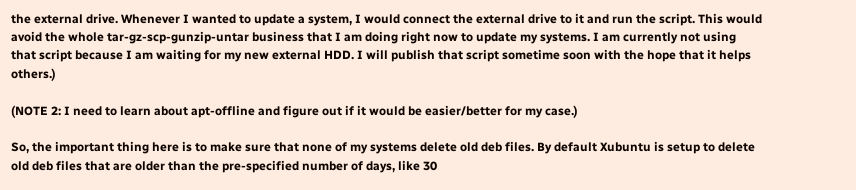the external drive. Whenever I wanted to update a system, I would connect the external drive to it and run the script. This would avoid the whole tar-gz-scp-gunzip-untar business that I am doing right now to update my systems. I am currently not using that script because I am waiting for my new external HDD. I will publish that script sometime soon with the hope that it helps others.)

(NOTE 2: I need to learn about apt-offline and figure out if it would be easier/better for my case.)

So, the important thing here is to make sure that none of my systems delete old deb files. By default Xubuntu is setup to delete old deb files that are older than the pre-specified number of days, like 30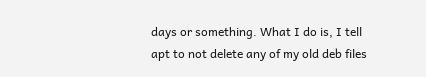days or something. What I do is, I tell apt to not delete any of my old deb files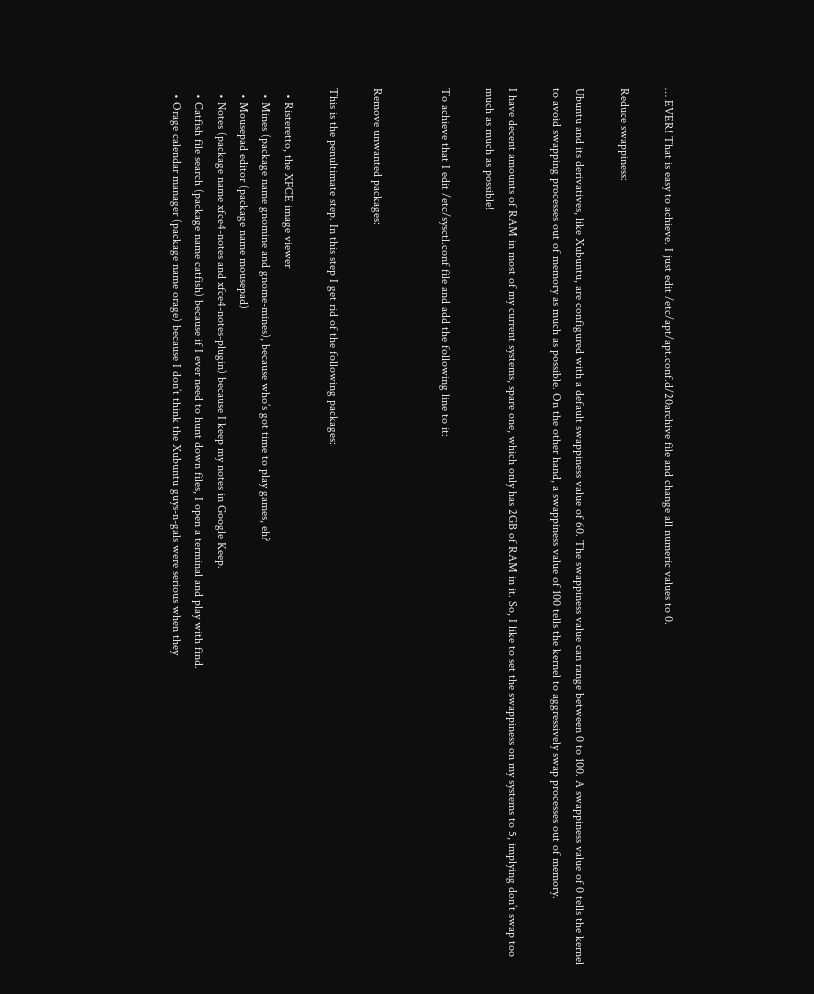… EVER! That is easy to achieve. I just edit /etc/apt/apt.conf.d/20archive file and change all numeric values to 0.

Reduce swappiness:

Ubuntu and its derivatives, like Xubuntu, are configured with a default swappiness value of 60. The swappiness value can range between 0 to 100. A swappiness value of 0 tells the kernel to avoid swapping processes out of memory as much as possible. On the other hand, a swappiness value of 100 tells the kernel to aggressively swap processes out of memory.

I have decent amounts of RAM in most of my current systems, spare one, which only has 2GB of RAM in it. So, I like to set the swappiness on my systems to 5, implying don’t swap too much as much as possible!

To achieve that I edit /etc/sysctl.conf file and add the following line to it:


Remove unwanted packages:

This is the penultimate step. In this step I get rid of the following packages:

  • Risteretto, the XFCE image viewer
  • Mines (package name gnomine and gnome-mines), because who’s got time to play games, eh?
  • Mousepad editor (package name mousepad)
  • Notes (package name xfce4-notes and xfce4-notes-plugin) because I keep my notes in Google Keep.
  • Catfish file search (package name catfish) because if I ever need to hunt down files, I open a terminal and play with find.
  • Orage calendar manager (package name orage) because I don’t think the Xubuntu guys-n-gals were serious when they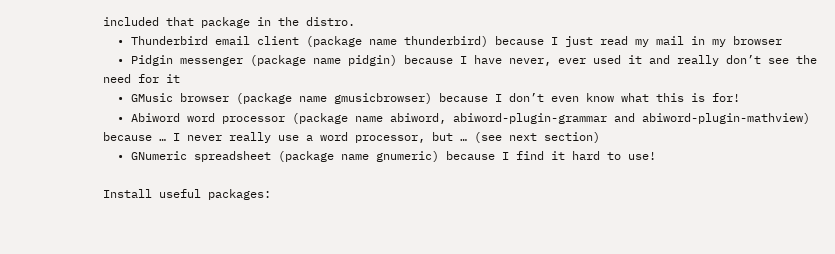included that package in the distro.
  • Thunderbird email client (package name thunderbird) because I just read my mail in my browser
  • Pidgin messenger (package name pidgin) because I have never, ever used it and really don’t see the need for it
  • GMusic browser (package name gmusicbrowser) because I don’t even know what this is for!
  • Abiword word processor (package name abiword, abiword-plugin-grammar and abiword-plugin-mathview) because … I never really use a word processor, but … (see next section)
  • GNumeric spreadsheet (package name gnumeric) because I find it hard to use!

Install useful packages: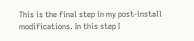This is the final step in my post-install modifications. In this step I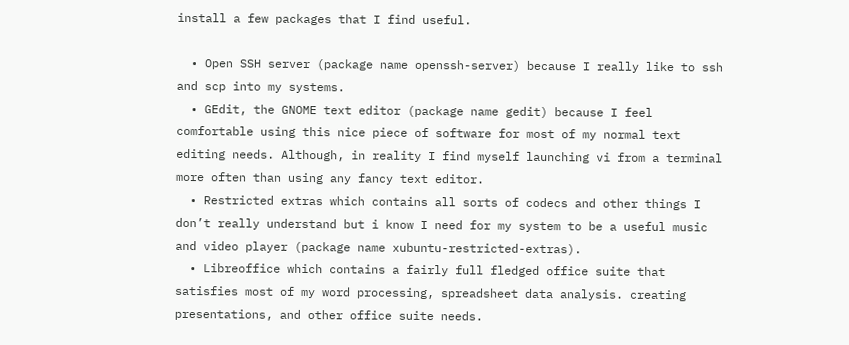install a few packages that I find useful.

  • Open SSH server (package name openssh-server) because I really like to ssh and scp into my systems.
  • GEdit, the GNOME text editor (package name gedit) because I feel comfortable using this nice piece of software for most of my normal text editing needs. Although, in reality I find myself launching vi from a terminal more often than using any fancy text editor.
  • Restricted extras which contains all sorts of codecs and other things I don’t really understand but i know I need for my system to be a useful music and video player (package name xubuntu-restricted-extras).
  • Libreoffice which contains a fairly full fledged office suite that satisfies most of my word processing, spreadsheet data analysis. creating presentations, and other office suite needs.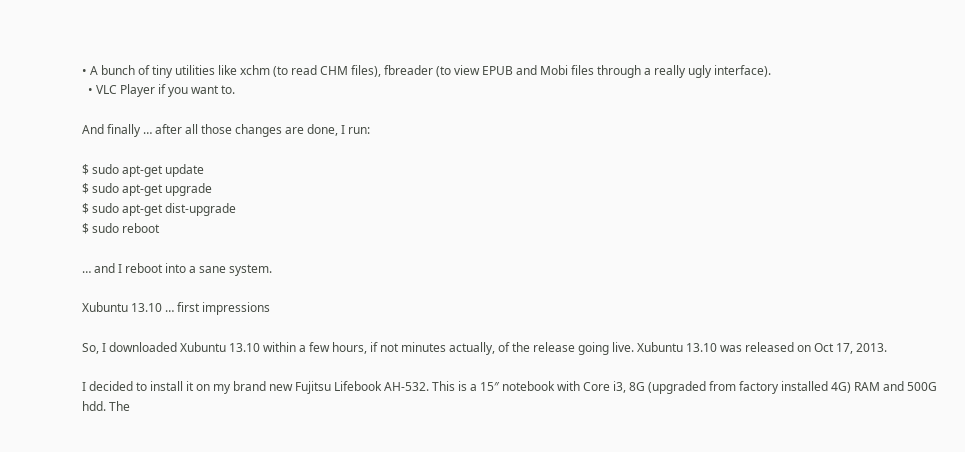• A bunch of tiny utilities like xchm (to read CHM files), fbreader (to view EPUB and Mobi files through a really ugly interface).
  • VLC Player if you want to.

And finally … after all those changes are done, I run:

$ sudo apt-get update
$ sudo apt-get upgrade
$ sudo apt-get dist-upgrade
$ sudo reboot

… and I reboot into a sane system.

Xubuntu 13.10 … first impressions

So, I downloaded Xubuntu 13.10 within a few hours, if not minutes actually, of the release going live. Xubuntu 13.10 was released on Oct 17, 2013.

I decided to install it on my brand new Fujitsu Lifebook AH-532. This is a 15″ notebook with Core i3, 8G (upgraded from factory installed 4G) RAM and 500G hdd. The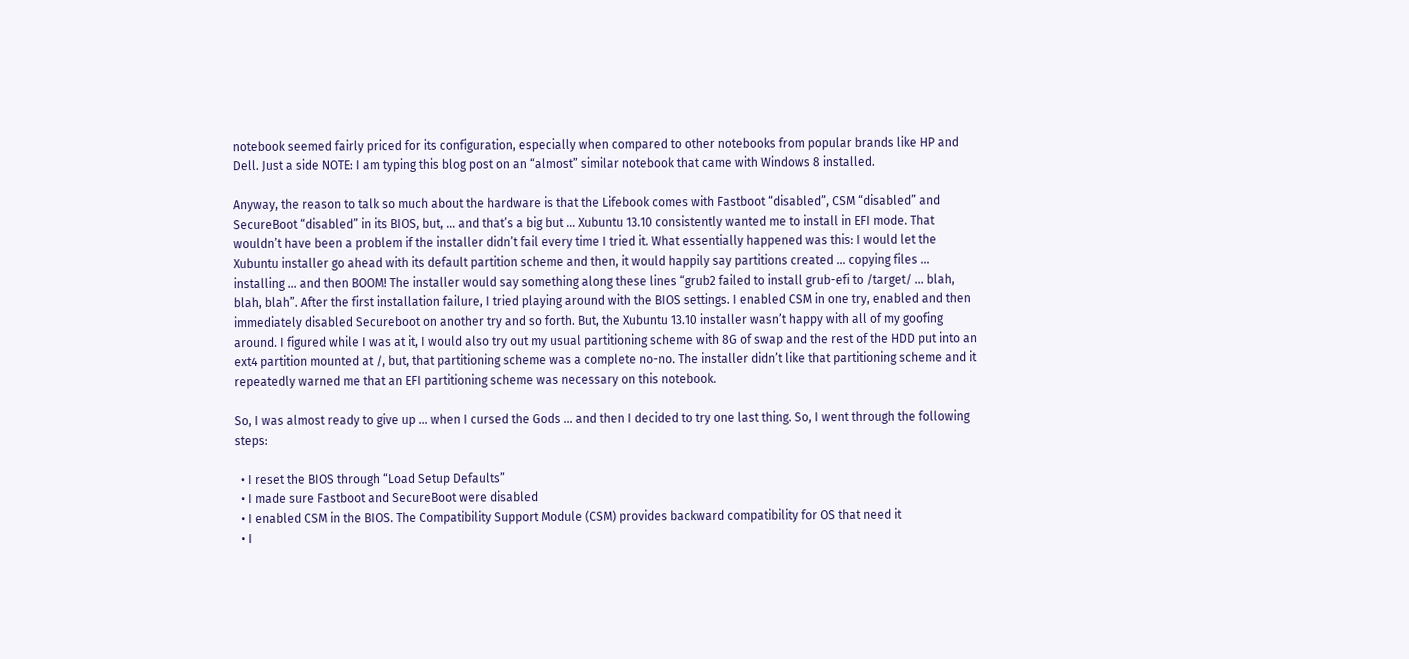notebook seemed fairly priced for its configuration, especially when compared to other notebooks from popular brands like HP and Dell. Just a side NOTE: I am typing this blog post on an “almost” similar notebook that came with Windows 8 installed.

Anyway, the reason to talk so much about the hardware is that the Lifebook comes with Fastboot “disabled”, CSM “disabled” and SecureBoot “disabled” in its BIOS, but, … and that’s a big but … Xubuntu 13.10 consistently wanted me to install in EFI mode. That wouldn’t have been a problem if the installer didn’t fail every time I tried it. What essentially happened was this: I would let the Xubuntu installer go ahead with its default partition scheme and then, it would happily say partitions created … copying files … installing … and then BOOM! The installer would say something along these lines “grub2 failed to install grub-efi to /target/ … blah, blah, blah”. After the first installation failure, I tried playing around with the BIOS settings. I enabled CSM in one try, enabled and then immediately disabled Secureboot on another try and so forth. But, the Xubuntu 13.10 installer wasn’t happy with all of my goofing around. I figured while I was at it, I would also try out my usual partitioning scheme with 8G of swap and the rest of the HDD put into an ext4 partition mounted at /, but, that partitioning scheme was a complete no-no. The installer didn’t like that partitioning scheme and it repeatedly warned me that an EFI partitioning scheme was necessary on this notebook.

So, I was almost ready to give up … when I cursed the Gods … and then I decided to try one last thing. So, I went through the following steps:

  • I reset the BIOS through “Load Setup Defaults”
  • I made sure Fastboot and SecureBoot were disabled
  • I enabled CSM in the BIOS. The Compatibility Support Module (CSM) provides backward compatibility for OS that need it
  • I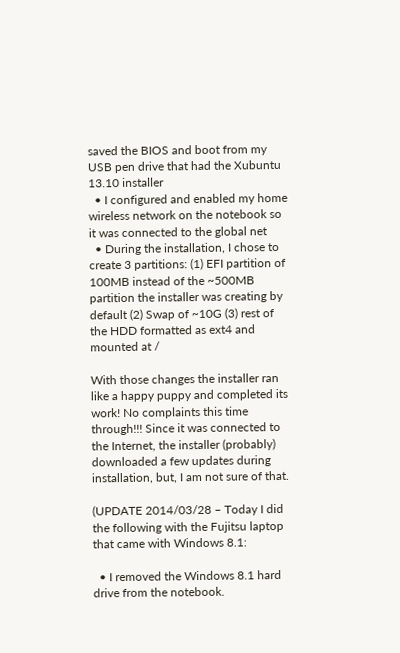saved the BIOS and boot from my USB pen drive that had the Xubuntu 13.10 installer
  • I configured and enabled my home wireless network on the notebook so it was connected to the global net
  • During the installation, I chose to create 3 partitions: (1) EFI partition of 100MB instead of the ~500MB partition the installer was creating by default (2) Swap of ~10G (3) rest of the HDD formatted as ext4 and mounted at /

With those changes the installer ran like a happy puppy and completed its work! No complaints this time through!!! Since it was connected to the Internet, the installer (probably) downloaded a few updates during installation, but, I am not sure of that.

(UPDATE 2014/03/28 – Today I did the following with the Fujitsu laptop that came with Windows 8.1:

  • I removed the Windows 8.1 hard drive from the notebook.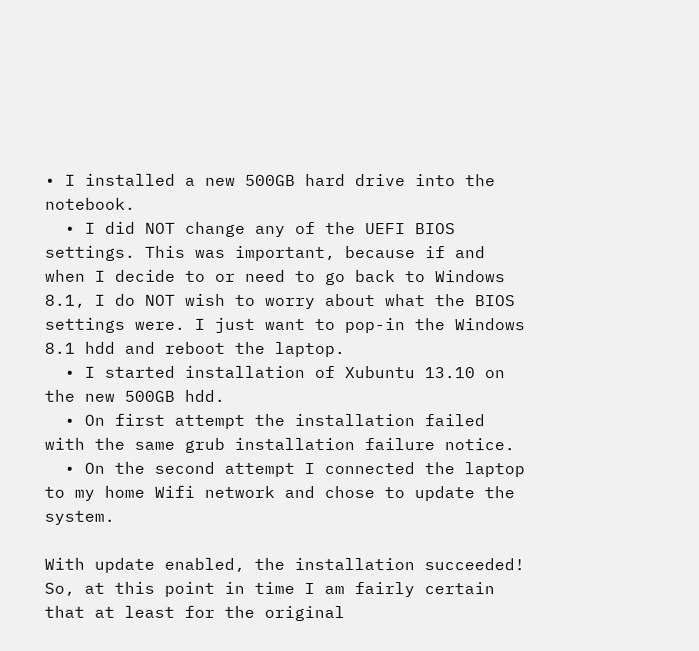• I installed a new 500GB hard drive into the notebook.
  • I did NOT change any of the UEFI BIOS settings. This was important, because if and when I decide to or need to go back to Windows 8.1, I do NOT wish to worry about what the BIOS settings were. I just want to pop-in the Windows 8.1 hdd and reboot the laptop.
  • I started installation of Xubuntu 13.10 on the new 500GB hdd.
  • On first attempt the installation failed with the same grub installation failure notice.
  • On the second attempt I connected the laptop to my home Wifi network and chose to update the system.

With update enabled, the installation succeeded! So, at this point in time I am fairly certain that at least for the original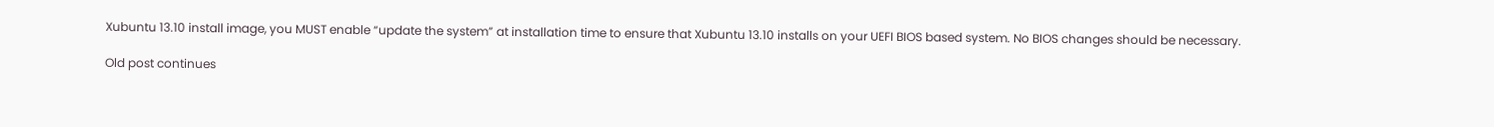Xubuntu 13.10 install image, you MUST enable “update the system” at installation time to ensure that Xubuntu 13.10 installs on your UEFI BIOS based system. No BIOS changes should be necessary.

Old post continues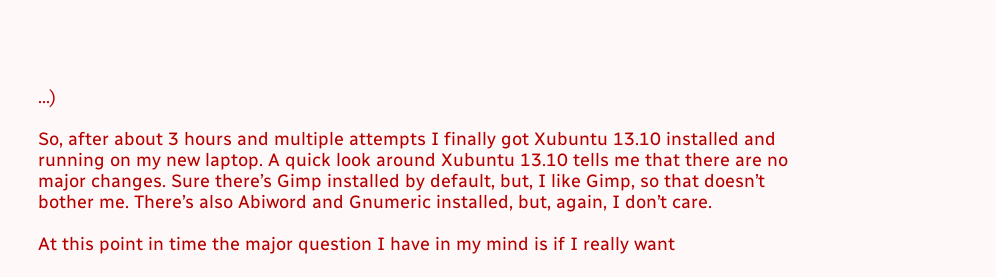…)

So, after about 3 hours and multiple attempts I finally got Xubuntu 13.10 installed and running on my new laptop. A quick look around Xubuntu 13.10 tells me that there are no major changes. Sure there’s Gimp installed by default, but, I like Gimp, so that doesn’t bother me. There’s also Abiword and Gnumeric installed, but, again, I don’t care.

At this point in time the major question I have in my mind is if I really want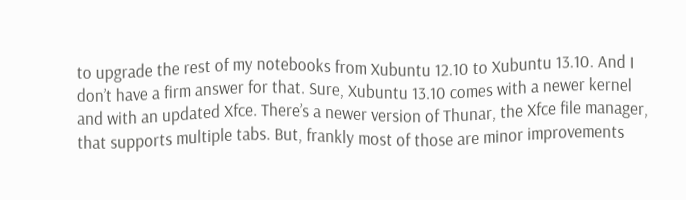to upgrade the rest of my notebooks from Xubuntu 12.10 to Xubuntu 13.10. And I don’t have a firm answer for that. Sure, Xubuntu 13.10 comes with a newer kernel and with an updated Xfce. There’s a newer version of Thunar, the Xfce file manager, that supports multiple tabs. But, frankly most of those are minor improvements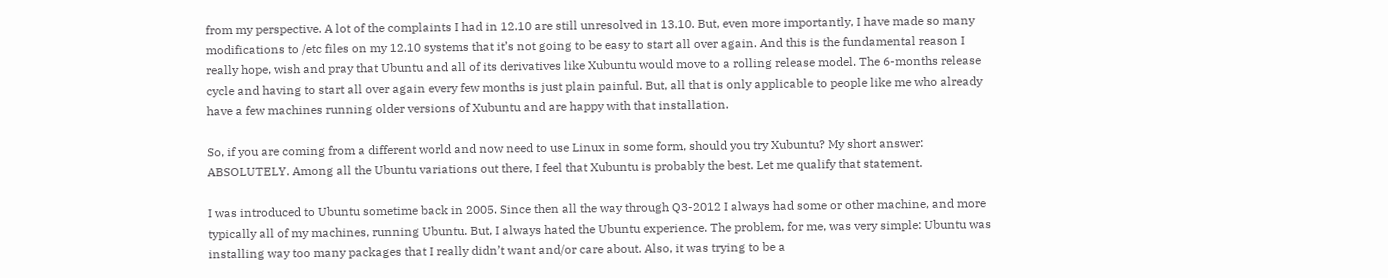from my perspective. A lot of the complaints I had in 12.10 are still unresolved in 13.10. But, even more importantly, I have made so many modifications to /etc files on my 12.10 systems that it’s not going to be easy to start all over again. And this is the fundamental reason I really hope, wish and pray that Ubuntu and all of its derivatives like Xubuntu would move to a rolling release model. The 6-months release cycle and having to start all over again every few months is just plain painful. But, all that is only applicable to people like me who already have a few machines running older versions of Xubuntu and are happy with that installation.

So, if you are coming from a different world and now need to use Linux in some form, should you try Xubuntu? My short answer: ABSOLUTELY. Among all the Ubuntu variations out there, I feel that Xubuntu is probably the best. Let me qualify that statement.

I was introduced to Ubuntu sometime back in 2005. Since then all the way through Q3-2012 I always had some or other machine, and more typically all of my machines, running Ubuntu. But, I always hated the Ubuntu experience. The problem, for me, was very simple: Ubuntu was installing way too many packages that I really didn’t want and/or care about. Also, it was trying to be a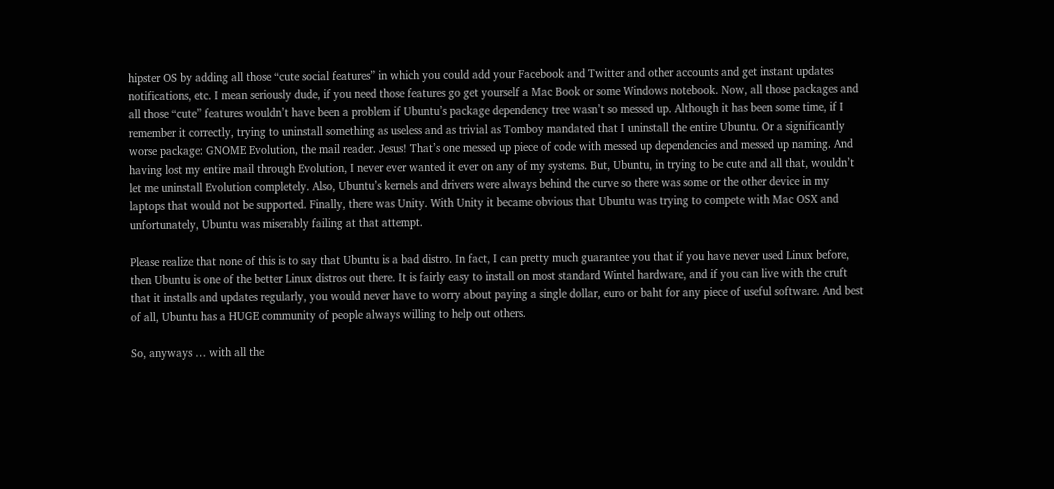hipster OS by adding all those “cute social features” in which you could add your Facebook and Twitter and other accounts and get instant updates notifications, etc. I mean seriously dude, if you need those features go get yourself a Mac Book or some Windows notebook. Now, all those packages and all those “cute” features wouldn’t have been a problem if Ubuntu’s package dependency tree wasn’t so messed up. Although it has been some time, if I remember it correctly, trying to uninstall something as useless and as trivial as Tomboy mandated that I uninstall the entire Ubuntu. Or a significantly worse package: GNOME Evolution, the mail reader. Jesus! That’s one messed up piece of code with messed up dependencies and messed up naming. And having lost my entire mail through Evolution, I never ever wanted it ever on any of my systems. But, Ubuntu, in trying to be cute and all that, wouldn’t let me uninstall Evolution completely. Also, Ubuntu’s kernels and drivers were always behind the curve so there was some or the other device in my laptops that would not be supported. Finally, there was Unity. With Unity it became obvious that Ubuntu was trying to compete with Mac OSX and unfortunately, Ubuntu was miserably failing at that attempt.

Please realize that none of this is to say that Ubuntu is a bad distro. In fact, I can pretty much guarantee you that if you have never used Linux before, then Ubuntu is one of the better Linux distros out there. It is fairly easy to install on most standard Wintel hardware, and if you can live with the cruft that it installs and updates regularly, you would never have to worry about paying a single dollar, euro or baht for any piece of useful software. And best of all, Ubuntu has a HUGE community of people always willing to help out others.

So, anyways … with all the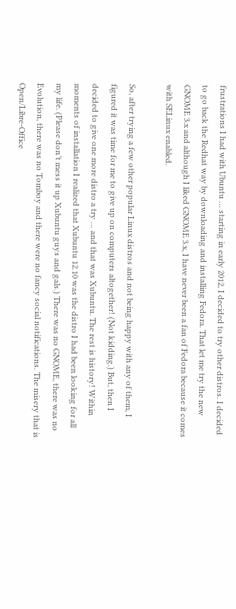frustrations I had with Ubuntu … starting in early 2012, I decided to try other distros. I decided to go back the Redhat way by downloading and installing Fedora. That let me try the new GNOME 3.x and although I liked GNOME 3.x, I have never been a fan of Fedora because it comes with SELinux enabled.

So, after trying a few other popular Linux distros and not being happy with any of them, I figured it was time for me to give up on computers altogether! (Not kidding.) But, then I decided to give one more distro a try … and that was Xubuntu. The rest is history! Within moments of installation I realized that Xubuntu 12.10 was the distro I had been looking for all my life. (Please don’t mess it up Xubuntu guys and gals.) There was no GNOME, there was no Evolution, there was no Tomboy and there were no fancy social notifications. The misery that is Open/Libre-Office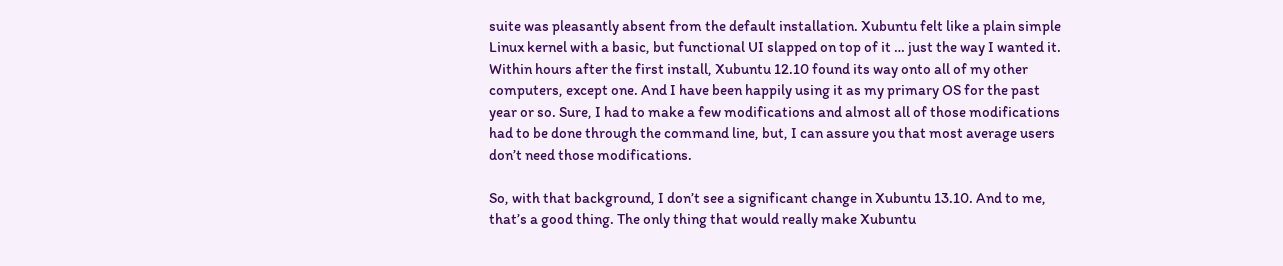suite was pleasantly absent from the default installation. Xubuntu felt like a plain simple Linux kernel with a basic, but functional UI slapped on top of it … just the way I wanted it. Within hours after the first install, Xubuntu 12.10 found its way onto all of my other computers, except one. And I have been happily using it as my primary OS for the past year or so. Sure, I had to make a few modifications and almost all of those modifications had to be done through the command line, but, I can assure you that most average users don’t need those modifications.

So, with that background, I don’t see a significant change in Xubuntu 13.10. And to me, that’s a good thing. The only thing that would really make Xubuntu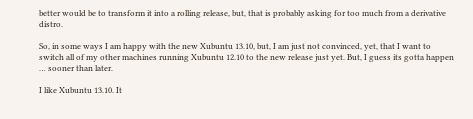better would be to transform it into a rolling release, but, that is probably asking for too much from a derivative distro.

So, in some ways I am happy with the new Xubuntu 13.10, but, I am just not convinced, yet, that I want to switch all of my other machines running Xubuntu 12.10 to the new release just yet. But, I guess its gotta happen … sooner than later.

I like Xubuntu 13.10. It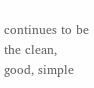continues to be the clean, good, simple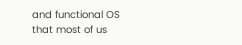and functional OS that most of us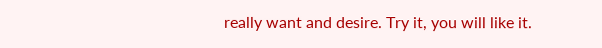really want and desire. Try it, you will like it.